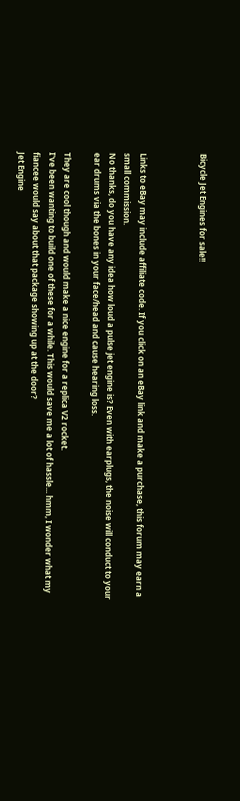Bicycle Jet Engines for sale!!



Links to eBay may include affiliate code. If you click on an eBay link and make a purchase, this forum may earn a small commission.
No thanks, do you have any idea how loud a pulse jet engine is? Even with earplugs, the noise will conduct to your ear drums via the bones in your face/head and cause hearing loss.

They are cool though and would make a nice engine for a replica V2 rocket.
I've been wanting to build one of these for a while. This would save me a lot of hassle... hmm, I wonder what my fiancee would say about that package showing up at the door?
Jet Engine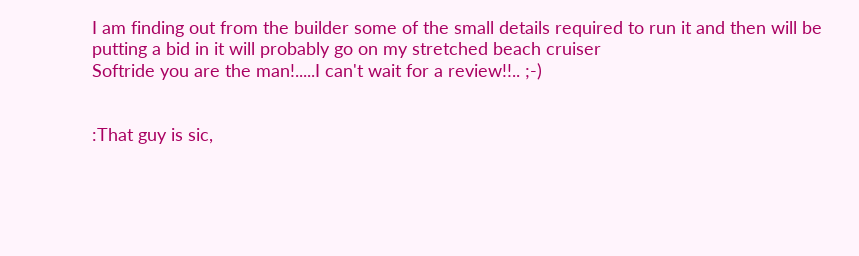I am finding out from the builder some of the small details required to run it and then will be putting a bid in it will probably go on my stretched beach cruiser
Softride you are the man!.....I can't wait for a review!!.. ;-)


:That guy is sic,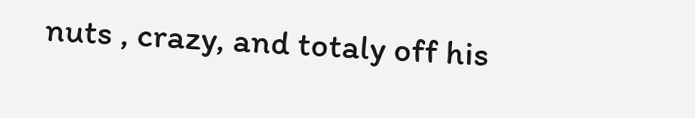nuts , crazy, and totaly off his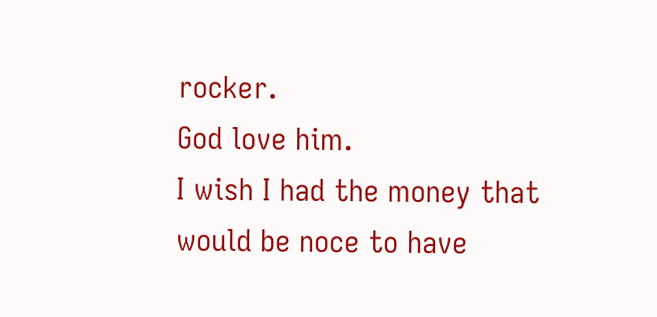rocker.
God love him.
I wish I had the money that would be noce to have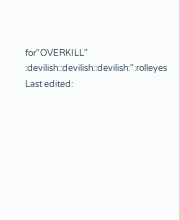for"OVERKILL" :devilish::devilish::devilish:":rolleyes
Last edited: